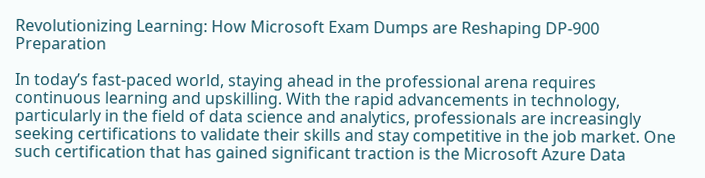Revolutionizing Learning: How Microsoft Exam Dumps are Reshaping DP-900 Preparation

In today’s fast-paced world, staying ahead in the professional arena requires continuous learning and upskilling. With the rapid advancements in technology, particularly in the field of data science and analytics, professionals are increasingly seeking certifications to validate their skills and stay competitive in the job market. One such certification that has gained significant traction is the Microsoft Azure Data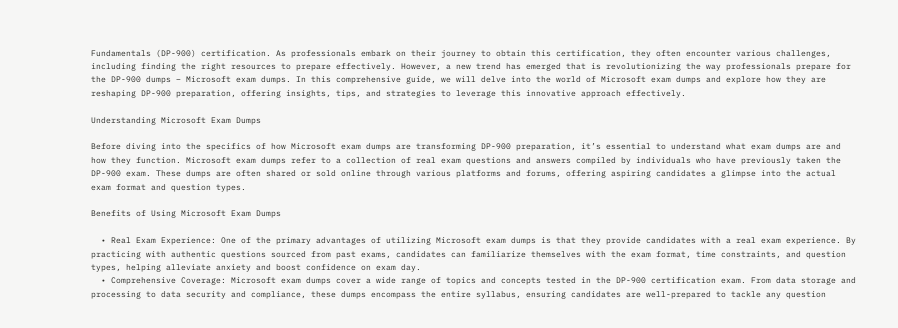Fundamentals (DP-900) certification. As professionals embark on their journey to obtain this certification, they often encounter various challenges, including finding the right resources to prepare effectively. However, a new trend has emerged that is revolutionizing the way professionals prepare for the DP-900 dumps – Microsoft exam dumps. In this comprehensive guide, we will delve into the world of Microsoft exam dumps and explore how they are reshaping DP-900 preparation, offering insights, tips, and strategies to leverage this innovative approach effectively.

Understanding Microsoft Exam Dumps

Before diving into the specifics of how Microsoft exam dumps are transforming DP-900 preparation, it’s essential to understand what exam dumps are and how they function. Microsoft exam dumps refer to a collection of real exam questions and answers compiled by individuals who have previously taken the DP-900 exam. These dumps are often shared or sold online through various platforms and forums, offering aspiring candidates a glimpse into the actual exam format and question types.

Benefits of Using Microsoft Exam Dumps

  • Real Exam Experience: One of the primary advantages of utilizing Microsoft exam dumps is that they provide candidates with a real exam experience. By practicing with authentic questions sourced from past exams, candidates can familiarize themselves with the exam format, time constraints, and question types, helping alleviate anxiety and boost confidence on exam day.
  • Comprehensive Coverage: Microsoft exam dumps cover a wide range of topics and concepts tested in the DP-900 certification exam. From data storage and processing to data security and compliance, these dumps encompass the entire syllabus, ensuring candidates are well-prepared to tackle any question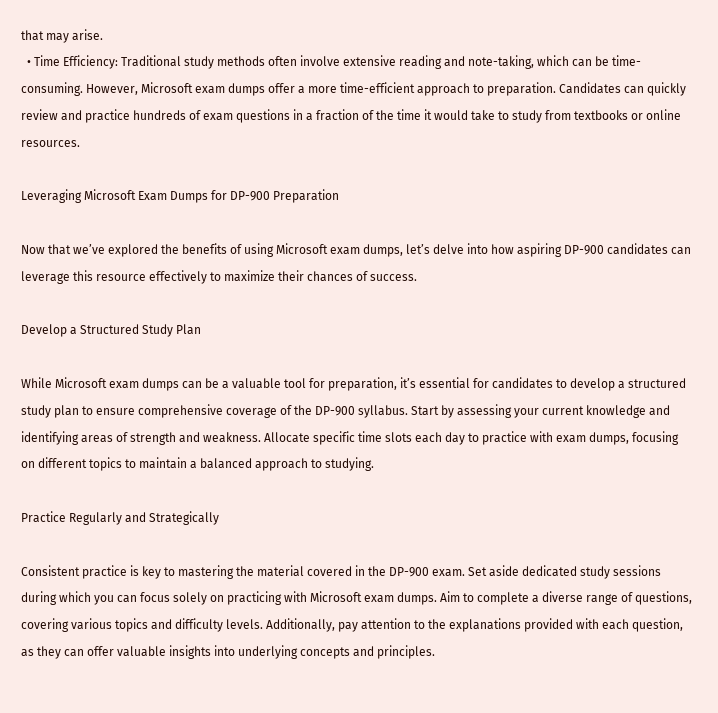that may arise.
  • Time Efficiency: Traditional study methods often involve extensive reading and note-taking, which can be time-consuming. However, Microsoft exam dumps offer a more time-efficient approach to preparation. Candidates can quickly review and practice hundreds of exam questions in a fraction of the time it would take to study from textbooks or online resources.

Leveraging Microsoft Exam Dumps for DP-900 Preparation

Now that we’ve explored the benefits of using Microsoft exam dumps, let’s delve into how aspiring DP-900 candidates can leverage this resource effectively to maximize their chances of success.

Develop a Structured Study Plan

While Microsoft exam dumps can be a valuable tool for preparation, it’s essential for candidates to develop a structured study plan to ensure comprehensive coverage of the DP-900 syllabus. Start by assessing your current knowledge and identifying areas of strength and weakness. Allocate specific time slots each day to practice with exam dumps, focusing on different topics to maintain a balanced approach to studying.

Practice Regularly and Strategically

Consistent practice is key to mastering the material covered in the DP-900 exam. Set aside dedicated study sessions during which you can focus solely on practicing with Microsoft exam dumps. Aim to complete a diverse range of questions, covering various topics and difficulty levels. Additionally, pay attention to the explanations provided with each question, as they can offer valuable insights into underlying concepts and principles.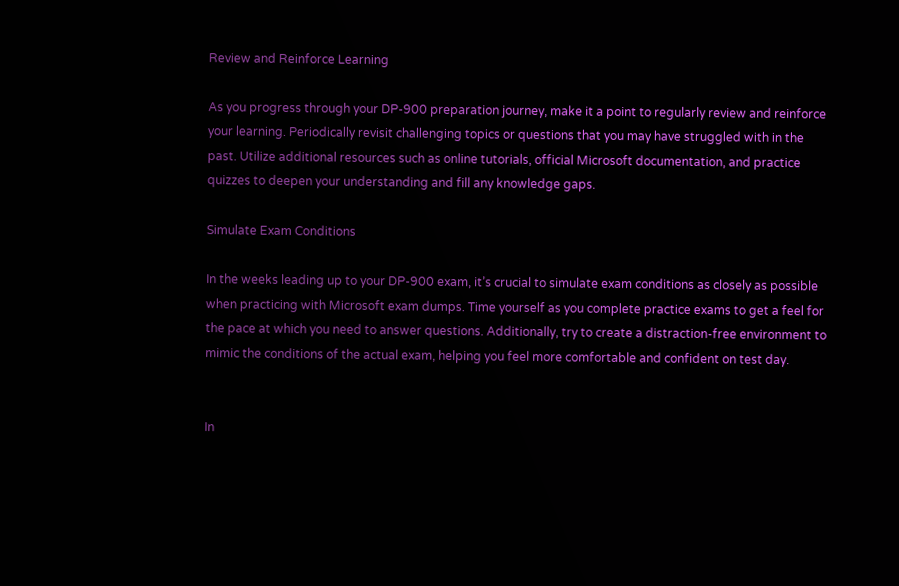Review and Reinforce Learning

As you progress through your DP-900 preparation journey, make it a point to regularly review and reinforce your learning. Periodically revisit challenging topics or questions that you may have struggled with in the past. Utilize additional resources such as online tutorials, official Microsoft documentation, and practice quizzes to deepen your understanding and fill any knowledge gaps.

Simulate Exam Conditions

In the weeks leading up to your DP-900 exam, it’s crucial to simulate exam conditions as closely as possible when practicing with Microsoft exam dumps. Time yourself as you complete practice exams to get a feel for the pace at which you need to answer questions. Additionally, try to create a distraction-free environment to mimic the conditions of the actual exam, helping you feel more comfortable and confident on test day.


In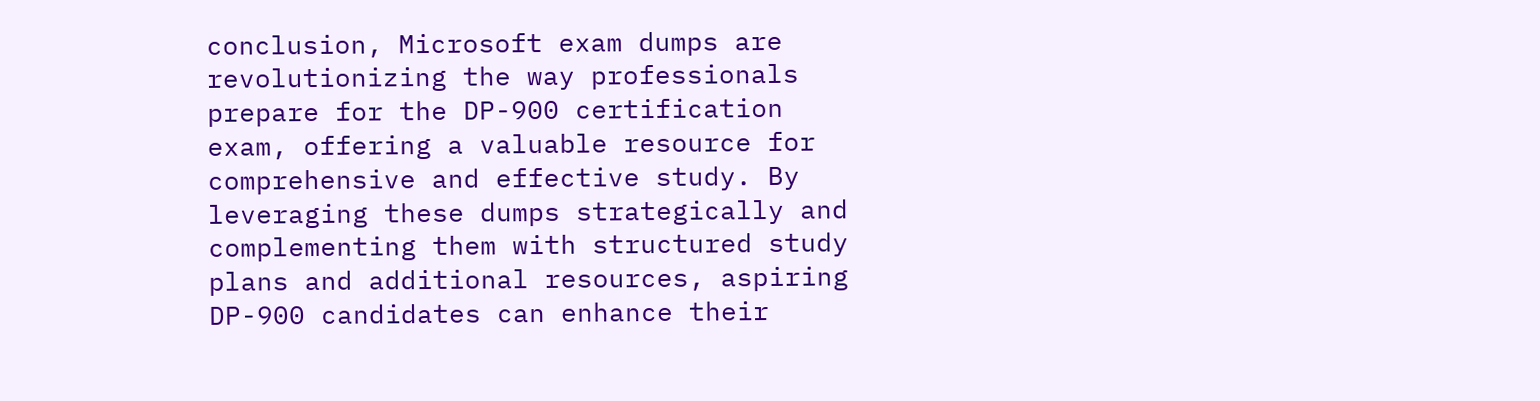conclusion, Microsoft exam dumps are revolutionizing the way professionals prepare for the DP-900 certification exam, offering a valuable resource for comprehensive and effective study. By leveraging these dumps strategically and complementing them with structured study plans and additional resources, aspiring DP-900 candidates can enhance their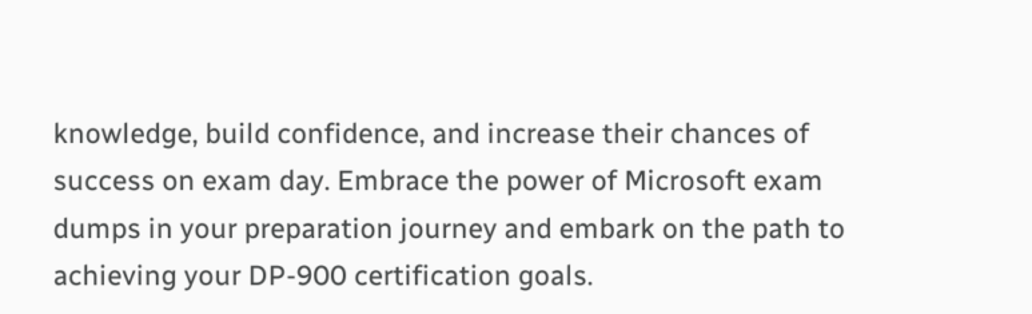knowledge, build confidence, and increase their chances of success on exam day. Embrace the power of Microsoft exam dumps in your preparation journey and embark on the path to achieving your DP-900 certification goals.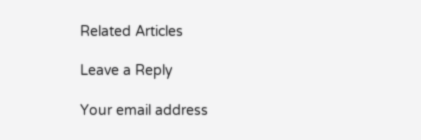Related Articles

Leave a Reply

Your email address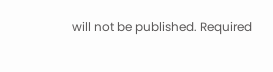will not be published. Required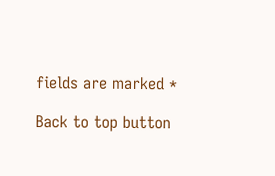fields are marked *

Back to top button